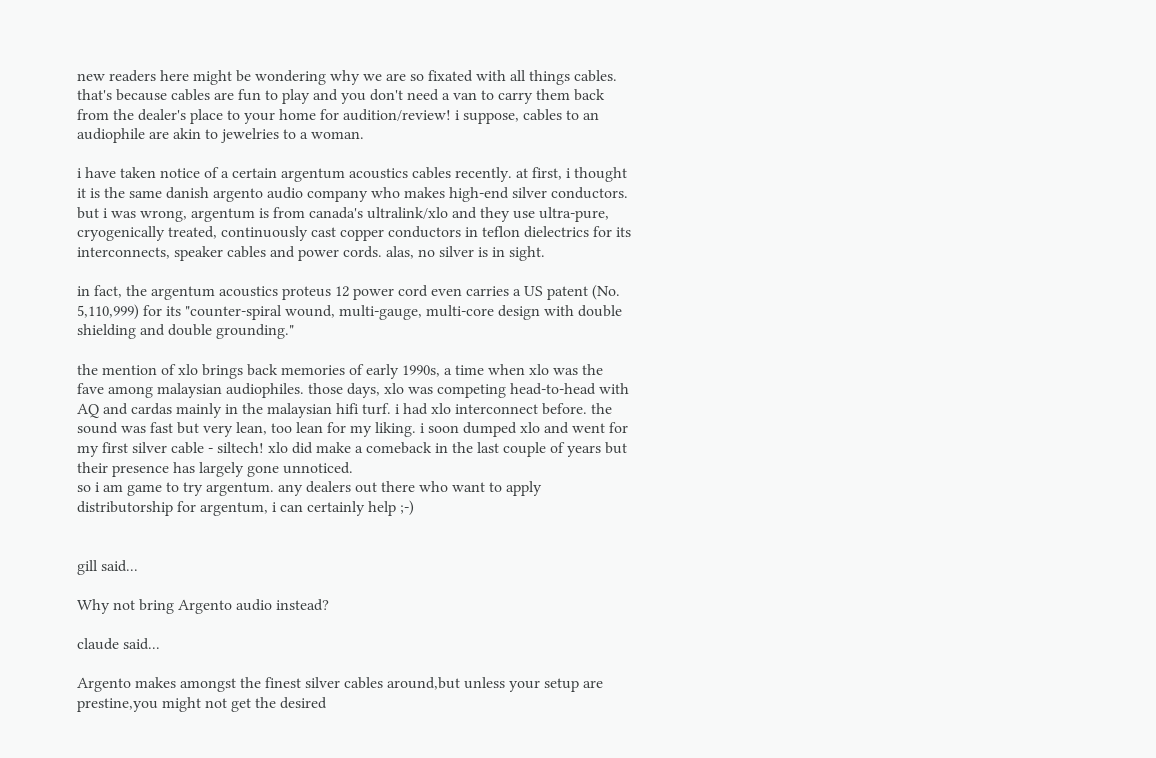new readers here might be wondering why we are so fixated with all things cables. that's because cables are fun to play and you don't need a van to carry them back from the dealer's place to your home for audition/review! i suppose, cables to an audiophile are akin to jewelries to a woman.

i have taken notice of a certain argentum acoustics cables recently. at first, i thought it is the same danish argento audio company who makes high-end silver conductors. but i was wrong, argentum is from canada's ultralink/xlo and they use ultra-pure, cryogenically treated, continuously cast copper conductors in teflon dielectrics for its interconnects, speaker cables and power cords. alas, no silver is in sight.

in fact, the argentum acoustics proteus 12 power cord even carries a US patent (No. 5,110,999) for its "counter-spiral wound, multi-gauge, multi-core design with double shielding and double grounding."

the mention of xlo brings back memories of early 1990s, a time when xlo was the fave among malaysian audiophiles. those days, xlo was competing head-to-head with AQ and cardas mainly in the malaysian hifi turf. i had xlo interconnect before. the sound was fast but very lean, too lean for my liking. i soon dumped xlo and went for my first silver cable - siltech! xlo did make a comeback in the last couple of years but their presence has largely gone unnoticed.
so i am game to try argentum. any dealers out there who want to apply distributorship for argentum, i can certainly help ;-)


gill said...

Why not bring Argento audio instead?

claude said...

Argento makes amongst the finest silver cables around,but unless your setup are prestine,you might not get the desired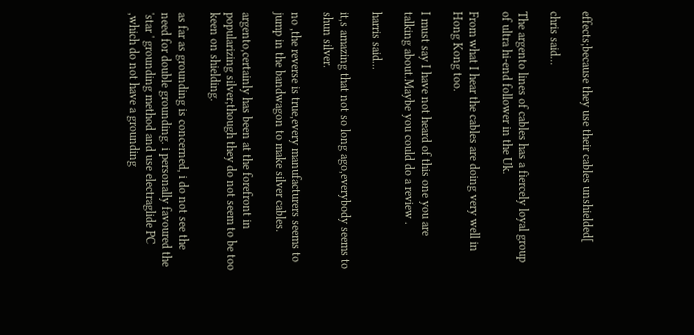effects;because they use their cables unshielded[

chris said...

The argento lines of cables has a fiercely loyal group of ultra hi-end follower in the Uk.

From what I hear the cables are doing very well in Hong Kong too.

I must say I have not heard of this one you are talking about.Maybe you could do a review .

harris said...

it,s amazing that not so long ago,everybody seems to shun silver.

no ,the reverse is true,every manufacturers seems to jump in the bandwagon to make silver cables.

argento,certainly has been at the forefront in popularizing silver;though they do not seem to be too keen on shielding.

as far as grounding is concerned, i do not see the need for double grounding. i personally favoured the 'star ' grounding method and use electraglide PC ,which do not have a grounding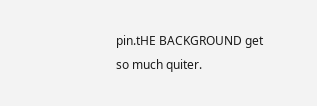pin.tHE BACKGROUND get so much quiter.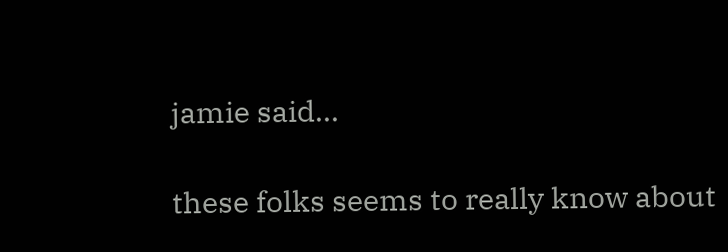jamie said...

these folks seems to really know about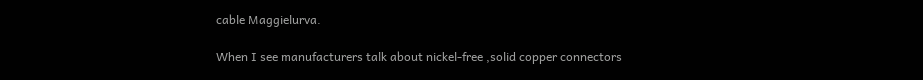cable Maggielurva.

When I see manufacturers talk about nickel-free ,solid copper connectors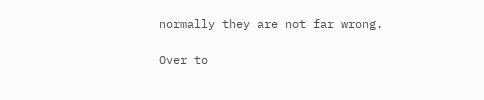normally they are not far wrong.

Over to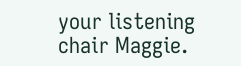your listening chair Maggie.